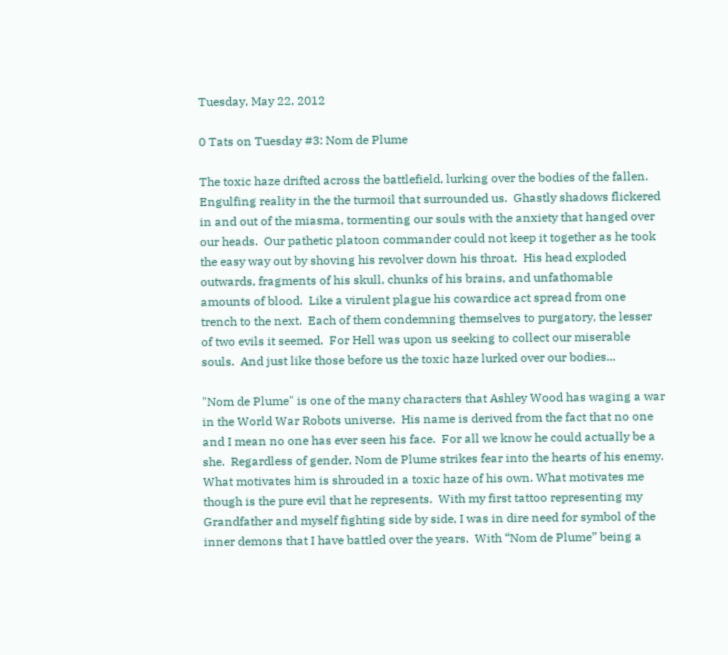Tuesday, May 22, 2012

0 Tats on Tuesday #3: Nom de Plume

The toxic haze drifted across the battlefield, lurking over the bodies of the fallen.  Engulfing reality in the the turmoil that surrounded us.  Ghastly shadows flickered in and out of the miasma, tormenting our souls with the anxiety that hanged over our heads.  Our pathetic platoon commander could not keep it together as he took the easy way out by shoving his revolver down his throat.  His head exploded outwards, fragments of his skull, chunks of his brains, and unfathomable amounts of blood.  Like a virulent plague his cowardice act spread from one trench to the next.  Each of them condemning themselves to purgatory, the lesser of two evils it seemed.  For Hell was upon us seeking to collect our miserable souls.  And just like those before us the toxic haze lurked over our bodies...

"Nom de Plume" is one of the many characters that Ashley Wood has waging a war in the World War Robots universe.  His name is derived from the fact that no one and I mean no one has ever seen his face.  For all we know he could actually be a she.  Regardless of gender, Nom de Plume strikes fear into the hearts of his enemy.  What motivates him is shrouded in a toxic haze of his own. What motivates me though is the pure evil that he represents.  With my first tattoo representing my Grandfather and myself fighting side by side, I was in dire need for symbol of the inner demons that I have battled over the years.  With “Nom de Plume” being a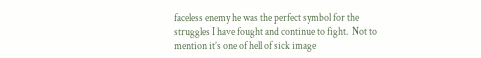faceless enemy he was the perfect symbol for the struggles I have fought and continue to fight.  Not to mention it’s one of hell of sick image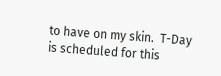to have on my skin.  T-Day is scheduled for this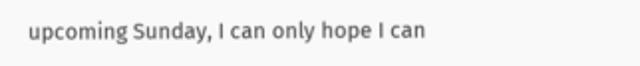upcoming Sunday, I can only hope I can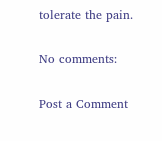tolerate the pain.

No comments:

Post a Comment